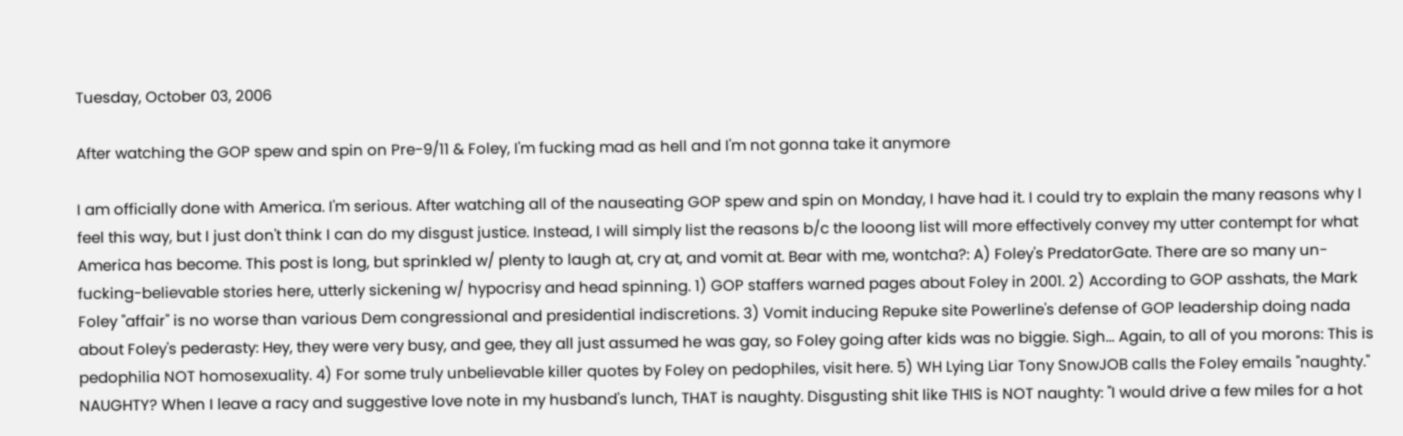Tuesday, October 03, 2006

After watching the GOP spew and spin on Pre-9/11 & Foley, I'm fucking mad as hell and I'm not gonna take it anymore

I am officially done with America. I'm serious. After watching all of the nauseating GOP spew and spin on Monday, I have had it. I could try to explain the many reasons why I feel this way, but I just don't think I can do my disgust justice. Instead, I will simply list the reasons b/c the looong list will more effectively convey my utter contempt for what America has become. This post is long, but sprinkled w/ plenty to laugh at, cry at, and vomit at. Bear with me, wontcha?: A) Foley's PredatorGate. There are so many un-fucking-believable stories here, utterly sickening w/ hypocrisy and head spinning. 1) GOP staffers warned pages about Foley in 2001. 2) According to GOP asshats, the Mark Foley "affair" is no worse than various Dem congressional and presidential indiscretions. 3) Vomit inducing Repuke site Powerline's defense of GOP leadership doing nada about Foley's pederasty: Hey, they were very busy, and gee, they all just assumed he was gay, so Foley going after kids was no biggie. Sigh... Again, to all of you morons: This is pedophilia NOT homosexuality. 4) For some truly unbelievable killer quotes by Foley on pedophiles, visit here. 5) WH Lying Liar Tony SnowJOB calls the Foley emails "naughty." NAUGHTY? When I leave a racy and suggestive love note in my husband's lunch, THAT is naughty. Disgusting shit like THIS is NOT naughty: "I would drive a few miles for a hot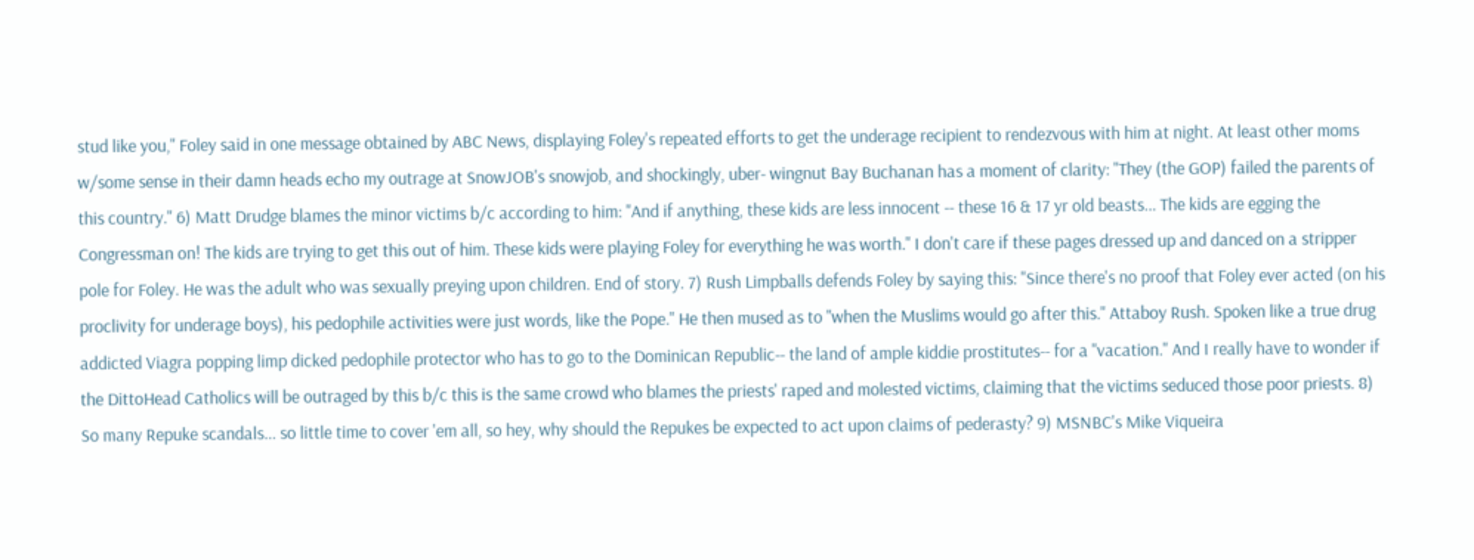stud like you," Foley said in one message obtained by ABC News, displaying Foley's repeated efforts to get the underage recipient to rendezvous with him at night. At least other moms w/some sense in their damn heads echo my outrage at SnowJOB's snowjob, and shockingly, uber- wingnut Bay Buchanan has a moment of clarity: "They (the GOP) failed the parents of this country." 6) Matt Drudge blames the minor victims b/c according to him: "And if anything, these kids are less innocent -- these 16 & 17 yr old beasts... The kids are egging the Congressman on! The kids are trying to get this out of him. These kids were playing Foley for everything he was worth." I don't care if these pages dressed up and danced on a stripper pole for Foley. He was the adult who was sexually preying upon children. End of story. 7) Rush Limpballs defends Foley by saying this: "Since there's no proof that Foley ever acted (on his proclivity for underage boys), his pedophile activities were just words, like the Pope." He then mused as to "when the Muslims would go after this." Attaboy Rush. Spoken like a true drug addicted Viagra popping limp dicked pedophile protector who has to go to the Dominican Republic-- the land of ample kiddie prostitutes-- for a "vacation." And I really have to wonder if the DittoHead Catholics will be outraged by this b/c this is the same crowd who blames the priests' raped and molested victims, claiming that the victims seduced those poor priests. 8) So many Repuke scandals... so little time to cover 'em all, so hey, why should the Repukes be expected to act upon claims of pederasty? 9) MSNBC's Mike Viqueira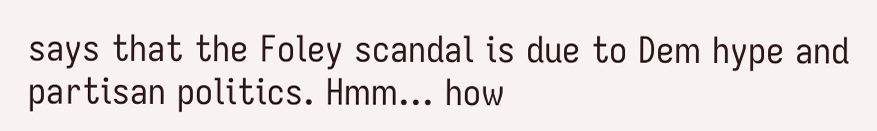says that the Foley scandal is due to Dem hype and partisan politics. Hmm... how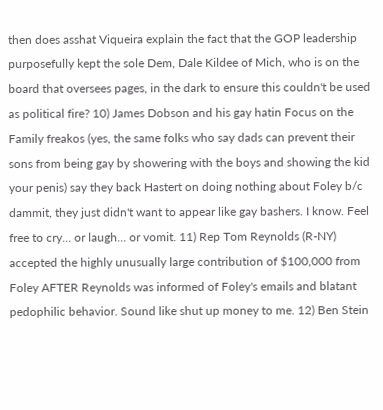then does asshat Viqueira explain the fact that the GOP leadership purposefully kept the sole Dem, Dale Kildee of Mich, who is on the board that oversees pages, in the dark to ensure this couldn't be used as political fire? 10) James Dobson and his gay hatin Focus on the Family freakos (yes, the same folks who say dads can prevent their sons from being gay by showering with the boys and showing the kid your penis) say they back Hastert on doing nothing about Foley b/c dammit, they just didn't want to appear like gay bashers. I know. Feel free to cry... or laugh... or vomit. 11) Rep Tom Reynolds (R-NY) accepted the highly unusually large contribution of $100,000 from Foley AFTER Reynolds was informed of Foley's emails and blatant pedophilic behavior. Sound like shut up money to me. 12) Ben Stein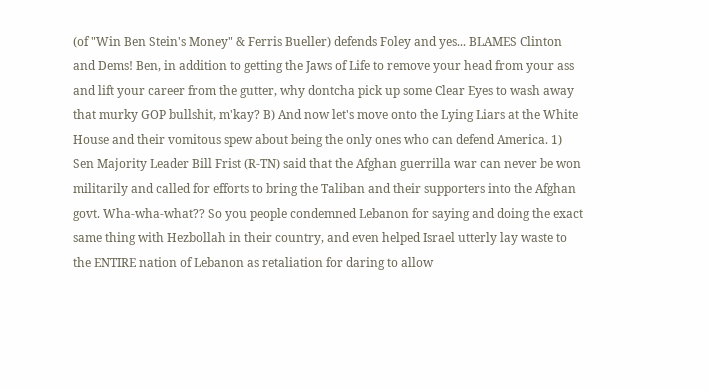(of "Win Ben Stein's Money" & Ferris Bueller) defends Foley and yes... BLAMES Clinton and Dems! Ben, in addition to getting the Jaws of Life to remove your head from your ass and lift your career from the gutter, why dontcha pick up some Clear Eyes to wash away that murky GOP bullshit, m'kay? B) And now let's move onto the Lying Liars at the White House and their vomitous spew about being the only ones who can defend America. 1) Sen Majority Leader Bill Frist (R-TN) said that the Afghan guerrilla war can never be won militarily and called for efforts to bring the Taliban and their supporters into the Afghan govt. Wha-wha-what?? So you people condemned Lebanon for saying and doing the exact same thing with Hezbollah in their country, and even helped Israel utterly lay waste to the ENTIRE nation of Lebanon as retaliation for daring to allow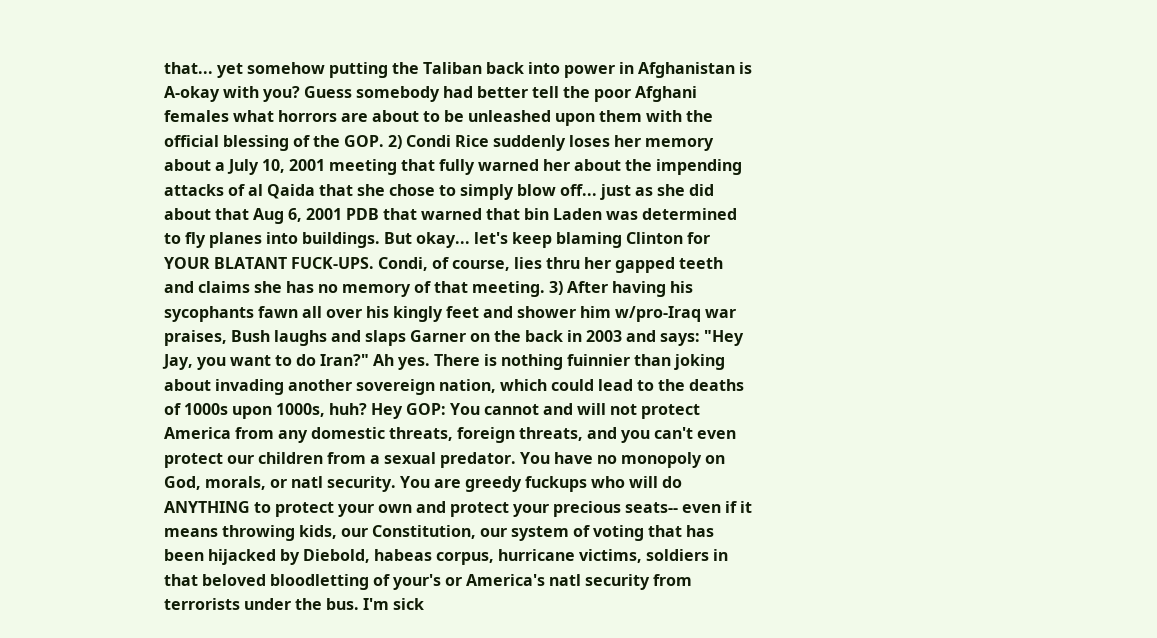that... yet somehow putting the Taliban back into power in Afghanistan is A-okay with you? Guess somebody had better tell the poor Afghani females what horrors are about to be unleashed upon them with the official blessing of the GOP. 2) Condi Rice suddenly loses her memory about a July 10, 2001 meeting that fully warned her about the impending attacks of al Qaida that she chose to simply blow off... just as she did about that Aug 6, 2001 PDB that warned that bin Laden was determined to fly planes into buildings. But okay... let's keep blaming Clinton for YOUR BLATANT FUCK-UPS. Condi, of course, lies thru her gapped teeth and claims she has no memory of that meeting. 3) After having his sycophants fawn all over his kingly feet and shower him w/pro-Iraq war praises, Bush laughs and slaps Garner on the back in 2003 and says: "Hey Jay, you want to do Iran?" Ah yes. There is nothing fuinnier than joking about invading another sovereign nation, which could lead to the deaths of 1000s upon 1000s, huh? Hey GOP: You cannot and will not protect America from any domestic threats, foreign threats, and you can't even protect our children from a sexual predator. You have no monopoly on God, morals, or natl security. You are greedy fuckups who will do ANYTHING to protect your own and protect your precious seats-- even if it means throwing kids, our Constitution, our system of voting that has been hijacked by Diebold, habeas corpus, hurricane victims, soldiers in that beloved bloodletting of your's or America's natl security from terrorists under the bus. I'm sick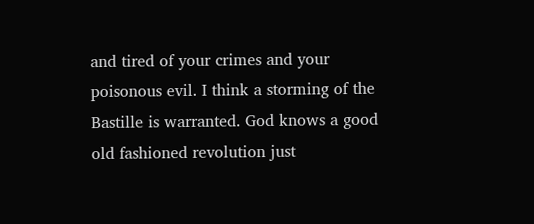and tired of your crimes and your poisonous evil. I think a storming of the Bastille is warranted. God knows a good old fashioned revolution just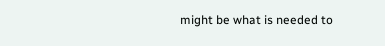might be what is needed to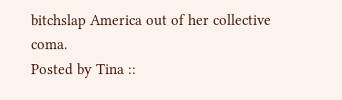bitchslap America out of her collective coma.
Posted by Tina ::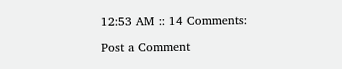12:53 AM :: 14 Comments:

Post a Comment